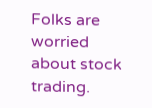Folks are worried about stock trading.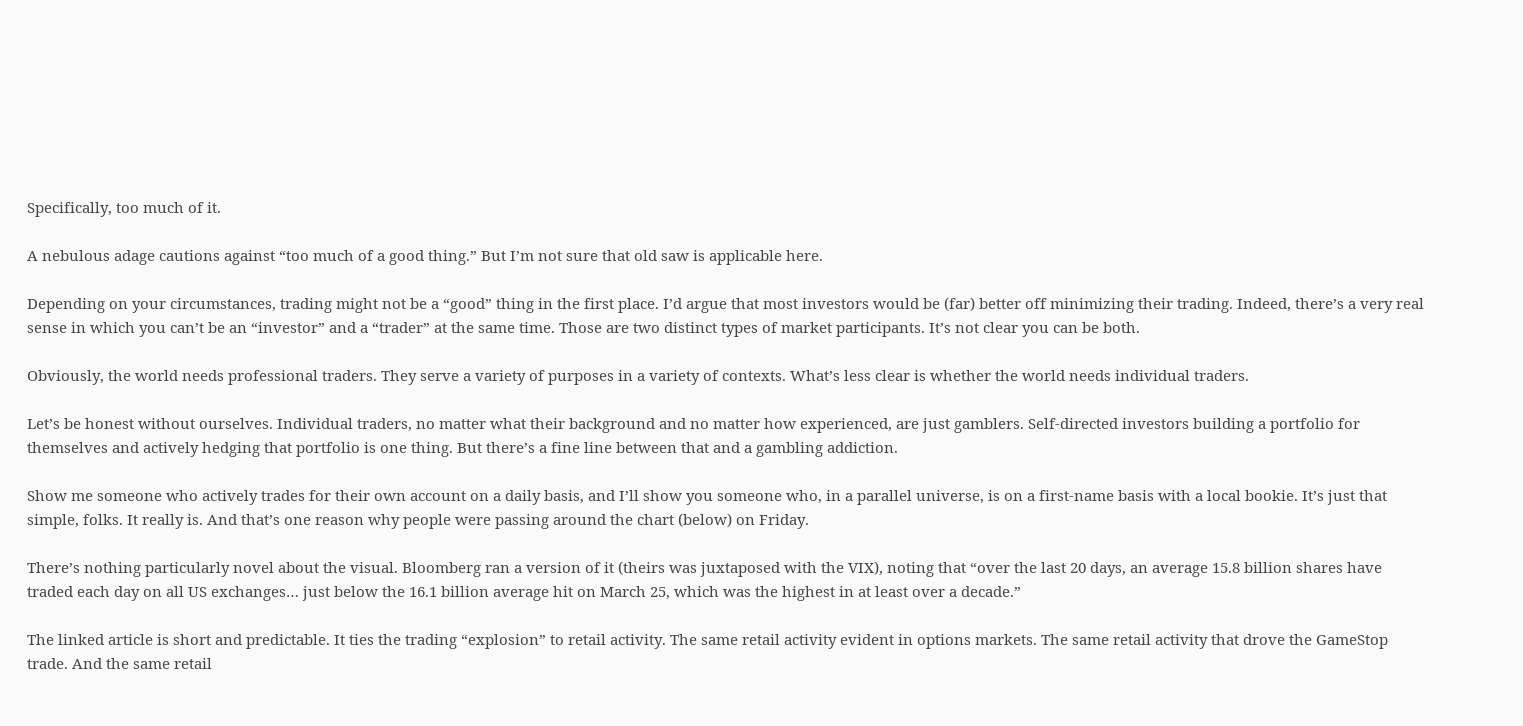Specifically, too much of it.

A nebulous adage cautions against “too much of a good thing.” But I’m not sure that old saw is applicable here.

Depending on your circumstances, trading might not be a “good” thing in the first place. I’d argue that most investors would be (far) better off minimizing their trading. Indeed, there’s a very real sense in which you can’t be an “investor” and a “trader” at the same time. Those are two distinct types of market participants. It’s not clear you can be both.

Obviously, the world needs professional traders. They serve a variety of purposes in a variety of contexts. What’s less clear is whether the world needs individual traders.

Let’s be honest without ourselves. Individual traders, no matter what their background and no matter how experienced, are just gamblers. Self-directed investors building a portfolio for themselves and actively hedging that portfolio is one thing. But there’s a fine line between that and a gambling addiction.

Show me someone who actively trades for their own account on a daily basis, and I’ll show you someone who, in a parallel universe, is on a first-name basis with a local bookie. It’s just that simple, folks. It really is. And that’s one reason why people were passing around the chart (below) on Friday.

There’s nothing particularly novel about the visual. Bloomberg ran a version of it (theirs was juxtaposed with the VIX), noting that “over the last 20 days, an average 15.8 billion shares have traded each day on all US exchanges… just below the 16.1 billion average hit on March 25, which was the highest in at least over a decade.”

The linked article is short and predictable. It ties the trading “explosion” to retail activity. The same retail activity evident in options markets. The same retail activity that drove the GameStop trade. And the same retail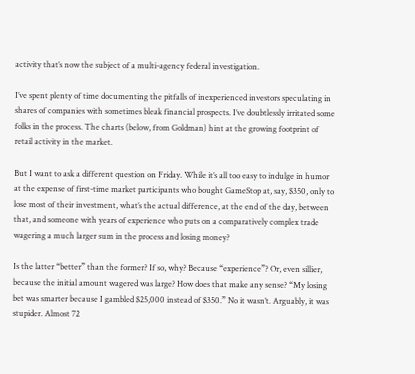activity that’s now the subject of a multi-agency federal investigation.

I’ve spent plenty of time documenting the pitfalls of inexperienced investors speculating in shares of companies with sometimes bleak financial prospects. I’ve doubtlessly irritated some folks in the process. The charts (below, from Goldman) hint at the growing footprint of retail activity in the market.

But I want to ask a different question on Friday. While it’s all too easy to indulge in humor at the expense of first-time market participants who bought GameStop at, say, $350, only to lose most of their investment, what’s the actual difference, at the end of the day, between that, and someone with years of experience who puts on a comparatively complex trade wagering a much larger sum in the process and losing money?

Is the latter “better” than the former? If so, why? Because “experience”? Or, even sillier, because the initial amount wagered was large? How does that make any sense? “My losing bet was smarter because I gambled $25,000 instead of $350.” No it wasn’t. Arguably, it was stupider. Almost 72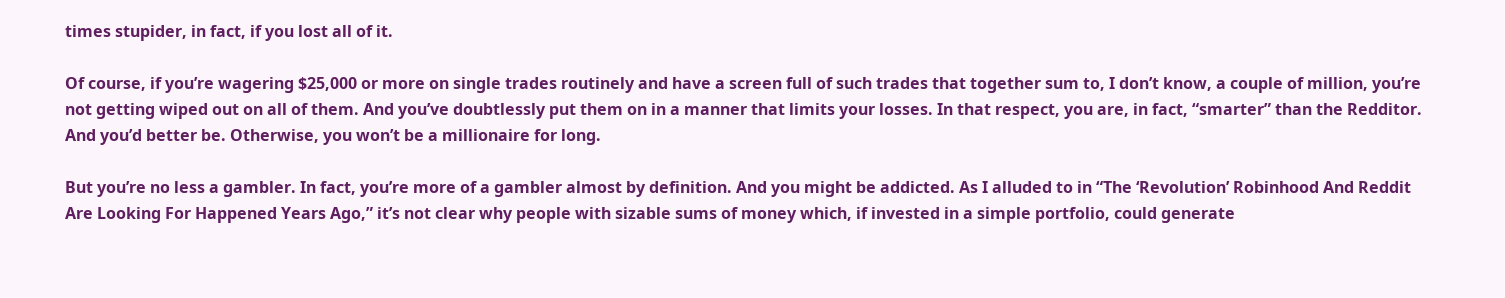times stupider, in fact, if you lost all of it.

Of course, if you’re wagering $25,000 or more on single trades routinely and have a screen full of such trades that together sum to, I don’t know, a couple of million, you’re not getting wiped out on all of them. And you’ve doubtlessly put them on in a manner that limits your losses. In that respect, you are, in fact, “smarter” than the Redditor. And you’d better be. Otherwise, you won’t be a millionaire for long.

But you’re no less a gambler. In fact, you’re more of a gambler almost by definition. And you might be addicted. As I alluded to in “The ‘Revolution’ Robinhood And Reddit Are Looking For Happened Years Ago,” it’s not clear why people with sizable sums of money which, if invested in a simple portfolio, could generate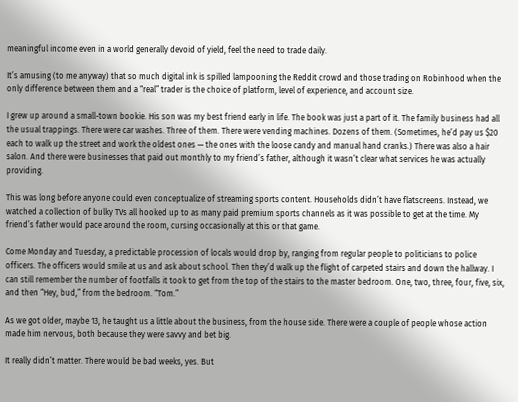meaningful income even in a world generally devoid of yield, feel the need to trade daily.

It’s amusing (to me anyway) that so much digital ink is spilled lampooning the Reddit crowd and those trading on Robinhood when the only difference between them and a “real” trader is the choice of platform, level of experience, and account size.

I grew up around a small-town bookie. His son was my best friend early in life. The book was just a part of it. The family business had all the usual trappings. There were car washes. Three of them. There were vending machines. Dozens of them. (Sometimes, he’d pay us $20 each to walk up the street and work the oldest ones — the ones with the loose candy and manual hand cranks.) There was also a hair salon. And there were businesses that paid out monthly to my friend’s father, although it wasn’t clear what services he was actually providing.

This was long before anyone could even conceptualize of streaming sports content. Households didn’t have flatscreens. Instead, we watched a collection of bulky TVs all hooked up to as many paid premium sports channels as it was possible to get at the time. My friend’s father would pace around the room, cursing occasionally at this or that game.

Come Monday and Tuesday, a predictable procession of locals would drop by, ranging from regular people to politicians to police officers. The officers would smile at us and ask about school. Then they’d walk up the flight of carpeted stairs and down the hallway. I can still remember the number of footfalls it took to get from the top of the stairs to the master bedroom. One, two, three, four, five, six, and then “Hey, bud,” from the bedroom. “Tom.”

As we got older, maybe 13, he taught us a little about the business, from the house side. There were a couple of people whose action made him nervous, both because they were savvy and bet big.

It really didn’t matter. There would be bad weeks, yes. But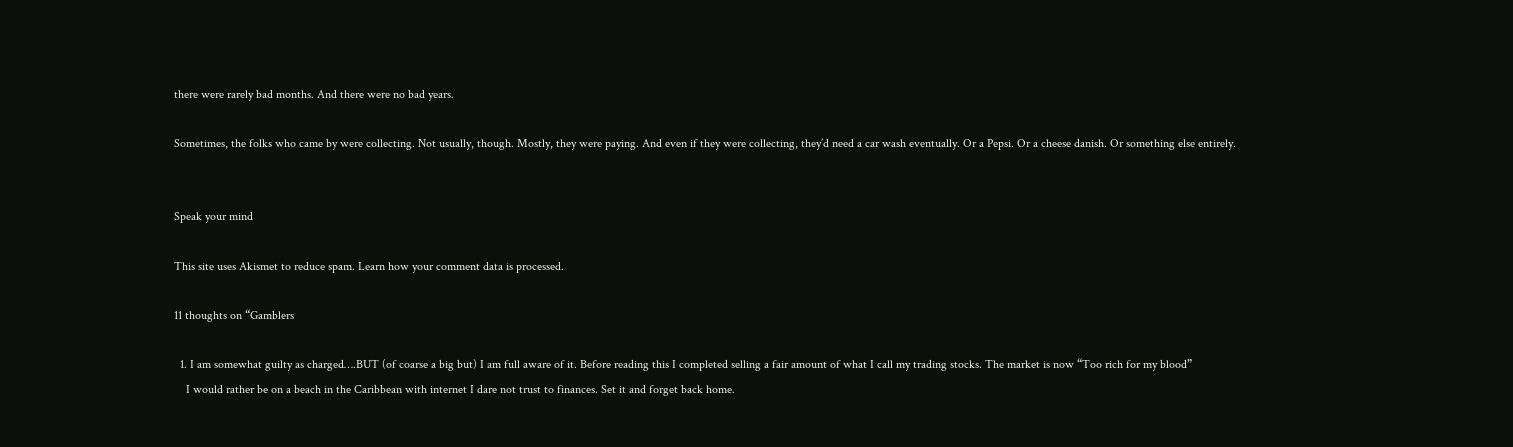there were rarely bad months. And there were no bad years.

Sometimes, the folks who came by were collecting. Not usually, though. Mostly, they were paying. And even if they were collecting, they’d need a car wash eventually. Or a Pepsi. Or a cheese danish. Or something else entirely.


Speak your mind

This site uses Akismet to reduce spam. Learn how your comment data is processed.

11 thoughts on “Gamblers

  1. I am somewhat guilty as charged….BUT (of coarse a big but) I am full aware of it. Before reading this I completed selling a fair amount of what I call my trading stocks. The market is now “Too rich for my blood”
    I would rather be on a beach in the Caribbean with internet I dare not trust to finances. Set it and forget back home.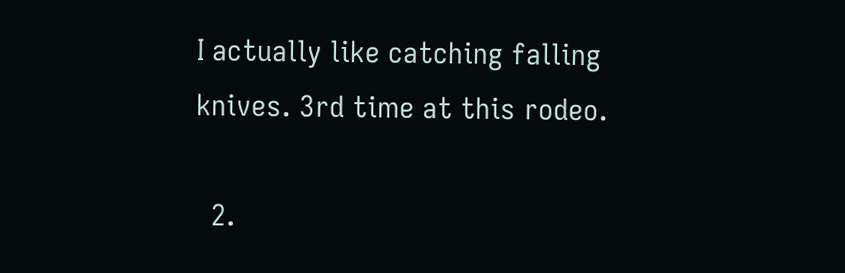I actually like catching falling knives. 3rd time at this rodeo.

  2.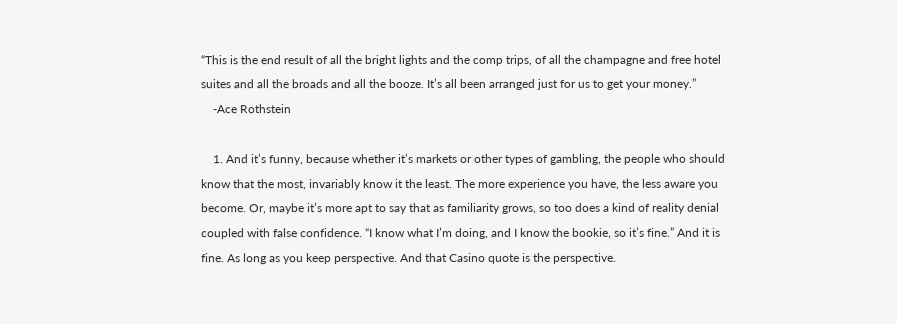“This is the end result of all the bright lights and the comp trips, of all the champagne and free hotel suites and all the broads and all the booze. It’s all been arranged just for us to get your money.”
    -Ace Rothstein

    1. And it’s funny, because whether it’s markets or other types of gambling, the people who should know that the most, invariably know it the least. The more experience you have, the less aware you become. Or, maybe it’s more apt to say that as familiarity grows, so too does a kind of reality denial coupled with false confidence. “I know what I’m doing, and I know the bookie, so it’s fine.” And it is fine. As long as you keep perspective. And that Casino quote is the perspective.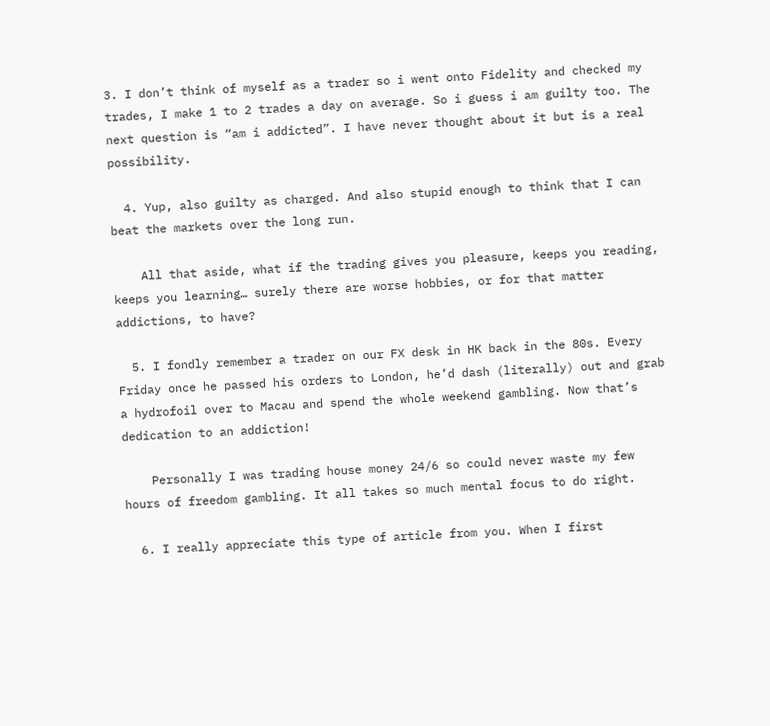3. I don’t think of myself as a trader so i went onto Fidelity and checked my trades, I make 1 to 2 trades a day on average. So i guess i am guilty too. The next question is “am i addicted”. I have never thought about it but is a real possibility.

  4. Yup, also guilty as charged. And also stupid enough to think that I can beat the markets over the long run.

    All that aside, what if the trading gives you pleasure, keeps you reading, keeps you learning… surely there are worse hobbies, or for that matter addictions, to have?

  5. I fondly remember a trader on our FX desk in HK back in the 80s. Every Friday once he passed his orders to London, he’d dash (literally) out and grab a hydrofoil over to Macau and spend the whole weekend gambling. Now that’s dedication to an addiction!

    Personally I was trading house money 24/6 so could never waste my few hours of freedom gambling. It all takes so much mental focus to do right.

  6. I really appreciate this type of article from you. When I first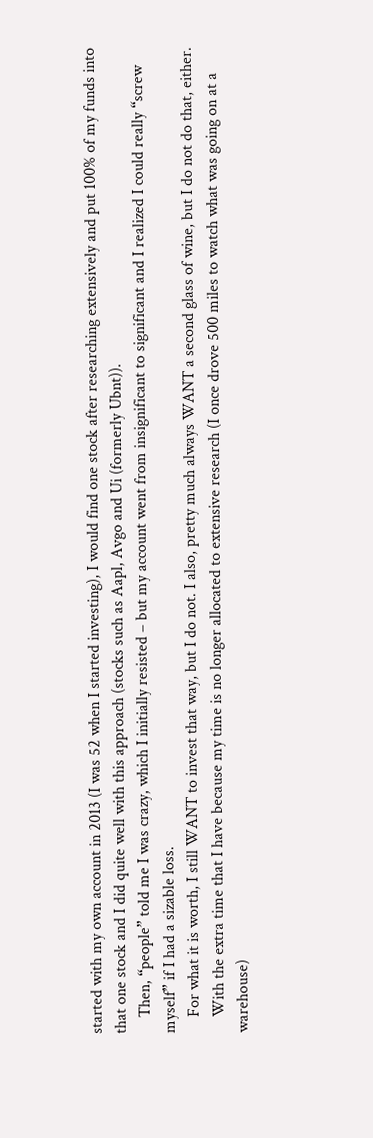started with my own account in 2013 (I was 52 when I started investing), I would find one stock after researching extensively and put 100% of my funds into that one stock and I did quite well with this approach (stocks such as Aapl, Avgo and Ui (formerly Ubnt)).
    Then, “people” told me I was crazy, which I initially resisted – but my account went from insignificant to significant and I realized I could really “screw myself” if I had a sizable loss.
    For what it is worth, I still WANT to invest that way, but I do not. I also, pretty much always WANT a second glass of wine, but I do not do that, either.
    With the extra time that I have because my time is no longer allocated to extensive research (I once drove 500 miles to watch what was going on at a warehouse)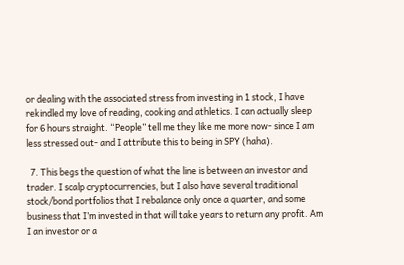or dealing with the associated stress from investing in 1 stock, I have rekindled my love of reading, cooking and athletics. I can actually sleep for 6 hours straight. “People” tell me they like me more now- since I am less stressed out- and I attribute this to being in SPY (haha).

  7. This begs the question of what the line is between an investor and trader. I scalp cryptocurrencies, but I also have several traditional stock/bond portfolios that I rebalance only once a quarter, and some business that I’m invested in that will take years to return any profit. Am I an investor or a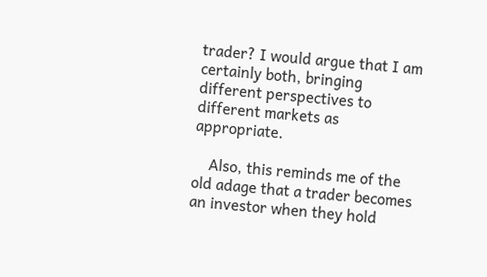trader? I would argue that I am certainly both, bringing different perspectives to different markets as appropriate.

    Also, this reminds me of the old adage that a trader becomes an investor when they hold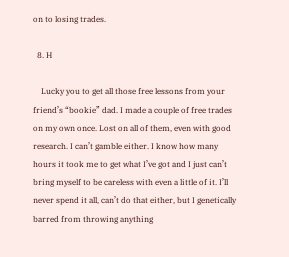on to losing trades.

  8. H

    Lucky you to get all those free lessons from your friend’s “bookie” dad. I made a couple of free trades on my own once. Lost on all of them, even with good research. I can’t gamble either. I know how many hours it took me to get what I’ve got and I just can’t bring myself to be careless with even a little of it. I’ll never spend it all, can’t do that either, but I genetically barred from throwing anything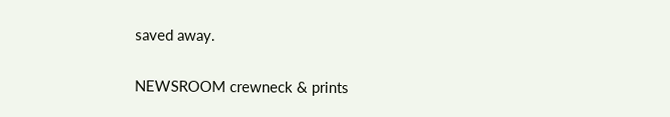saved away.

NEWSROOM crewneck & prints